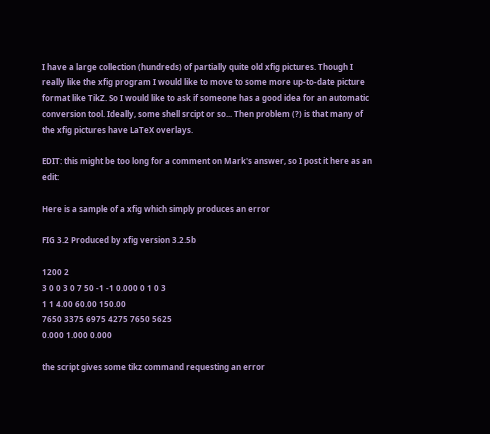I have a large collection (hundreds) of partially quite old xfig pictures. Though I really like the xfig program I would like to move to some more up-to-date picture format like TikZ. So I would like to ask if someone has a good idea for an automatic conversion tool. Ideally, some shell srcipt or so... Then problem (?) is that many of the xfig pictures have LaTeX overlays.

EDIT: this might be too long for a comment on Mark's answer, so I post it here as an edit:

Here is a sample of a xfig which simply produces an error

FIG 3.2 Produced by xfig version 3.2.5b

1200 2
3 0 0 3 0 7 50 -1 -1 0.000 0 1 0 3
1 1 4.00 60.00 150.00
7650 3375 6975 4275 7650 5625
0.000 1.000 0.000

the script gives some tikz command requesting an error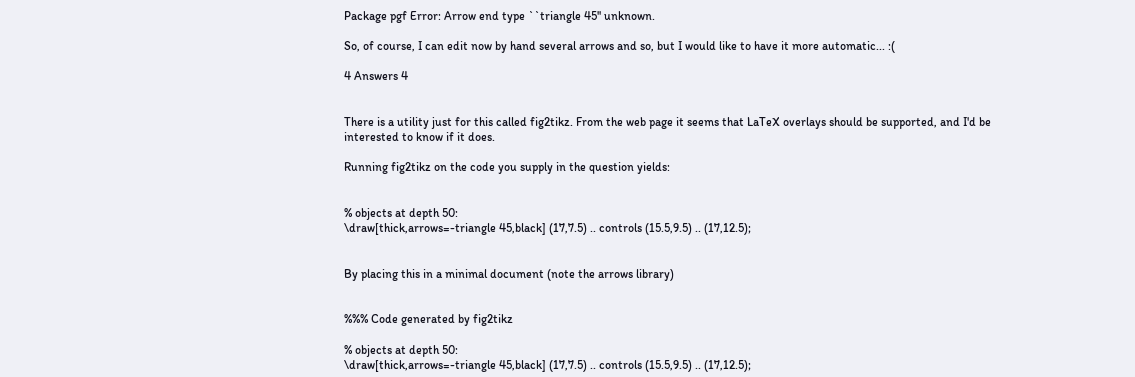Package pgf Error: Arrow end type ``triangle 45'' unknown.

So, of course, I can edit now by hand several arrows and so, but I would like to have it more automatic... :(

4 Answers 4


There is a utility just for this called fig2tikz. From the web page it seems that LaTeX overlays should be supported, and I'd be interested to know if it does.

Running fig2tikz on the code you supply in the question yields:


% objects at depth 50:
\draw[thick,arrows=-triangle 45,black] (17,7.5) .. controls (15.5,9.5) .. (17,12.5);


By placing this in a minimal document (note the arrows library)


%%% Code generated by fig2tikz

% objects at depth 50:
\draw[thick,arrows=-triangle 45,black] (17,7.5) .. controls (15.5,9.5) .. (17,12.5);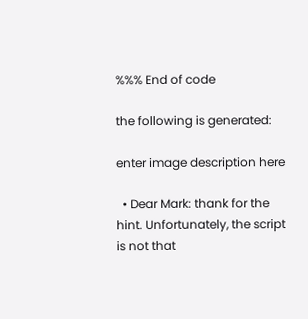%%% End of code

the following is generated:

enter image description here

  • Dear Mark: thank for the hint. Unfortunately, the script is not that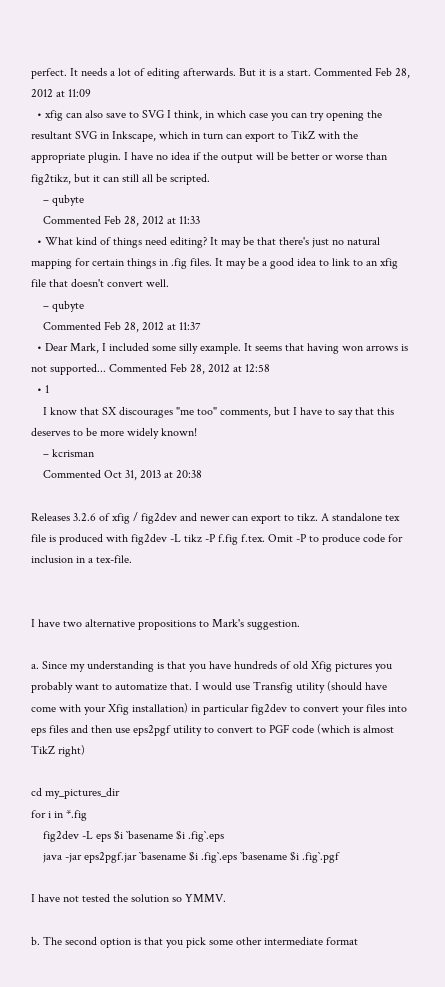perfect. It needs a lot of editing afterwards. But it is a start. Commented Feb 28, 2012 at 11:09
  • xfig can also save to SVG I think, in which case you can try opening the resultant SVG in Inkscape, which in turn can export to TikZ with the appropriate plugin. I have no idea if the output will be better or worse than fig2tikz, but it can still all be scripted.
    – qubyte
    Commented Feb 28, 2012 at 11:33
  • What kind of things need editing? It may be that there's just no natural mapping for certain things in .fig files. It may be a good idea to link to an xfig file that doesn't convert well.
    – qubyte
    Commented Feb 28, 2012 at 11:37
  • Dear Mark, I included some silly example. It seems that having won arrows is not supported... Commented Feb 28, 2012 at 12:58
  • 1
    I know that SX discourages "me too" comments, but I have to say that this deserves to be more widely known!
    – kcrisman
    Commented Oct 31, 2013 at 20:38

Releases 3.2.6 of xfig / fig2dev and newer can export to tikz. A standalone tex file is produced with fig2dev -L tikz -P f.fig f.tex. Omit -P to produce code for inclusion in a tex-file.


I have two alternative propositions to Mark's suggestion.

a. Since my understanding is that you have hundreds of old Xfig pictures you probably want to automatize that. I would use Transfig utility (should have come with your Xfig installation) in particular fig2dev to convert your files into eps files and then use eps2pgf utility to convert to PGF code (which is almost TikZ right)

cd my_pictures_dir
for i in *.fig
    fig2dev -L eps $i `basename $i .fig`.eps
    java -jar eps2pgf.jar `basename $i .fig`.eps `basename $i .fig`.pgf

I have not tested the solution so YMMV.

b. The second option is that you pick some other intermediate format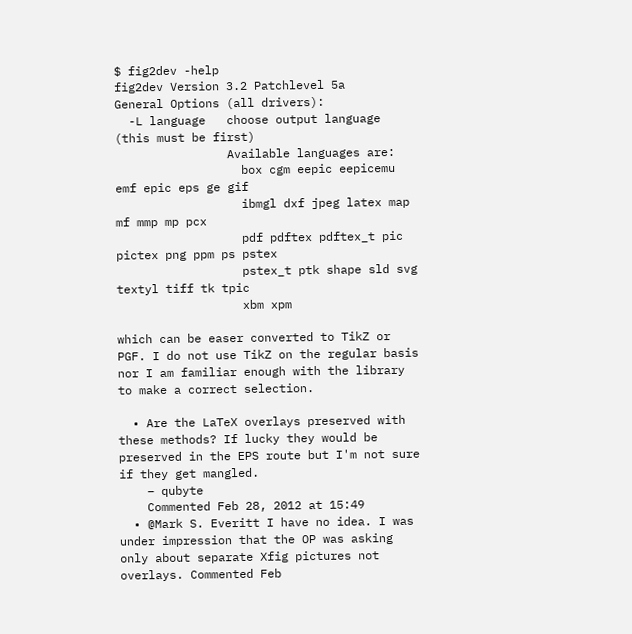$ fig2dev -help
fig2dev Version 3.2 Patchlevel 5a
General Options (all drivers):
  -L language   choose output language (this must be first)
                Available languages are:
                  box cgm eepic eepicemu emf epic eps ge gif
                  ibmgl dxf jpeg latex map mf mmp mp pcx
                  pdf pdftex pdftex_t pic pictex png ppm ps pstex
                  pstex_t ptk shape sld svg textyl tiff tk tpic
                  xbm xpm

which can be easer converted to TikZ or PGF. I do not use TikZ on the regular basis nor I am familiar enough with the library to make a correct selection.

  • Are the LaTeX overlays preserved with these methods? If lucky they would be preserved in the EPS route but I'm not sure if they get mangled.
    – qubyte
    Commented Feb 28, 2012 at 15:49
  • @Mark S. Everitt I have no idea. I was under impression that the OP was asking only about separate Xfig pictures not overlays. Commented Feb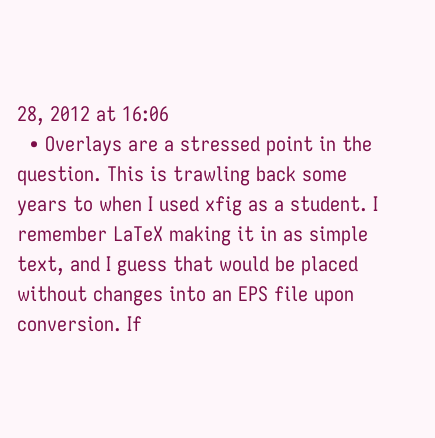28, 2012 at 16:06
  • Overlays are a stressed point in the question. This is trawling back some years to when I used xfig as a student. I remember LaTeX making it in as simple text, and I guess that would be placed without changes into an EPS file upon conversion. If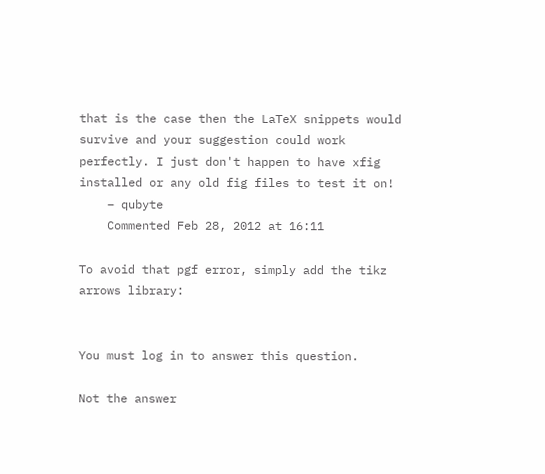that is the case then the LaTeX snippets would survive and your suggestion could work perfectly. I just don't happen to have xfig installed or any old fig files to test it on!
    – qubyte
    Commented Feb 28, 2012 at 16:11

To avoid that pgf error, simply add the tikz arrows library:


You must log in to answer this question.

Not the answer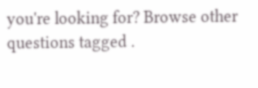you're looking for? Browse other questions tagged .